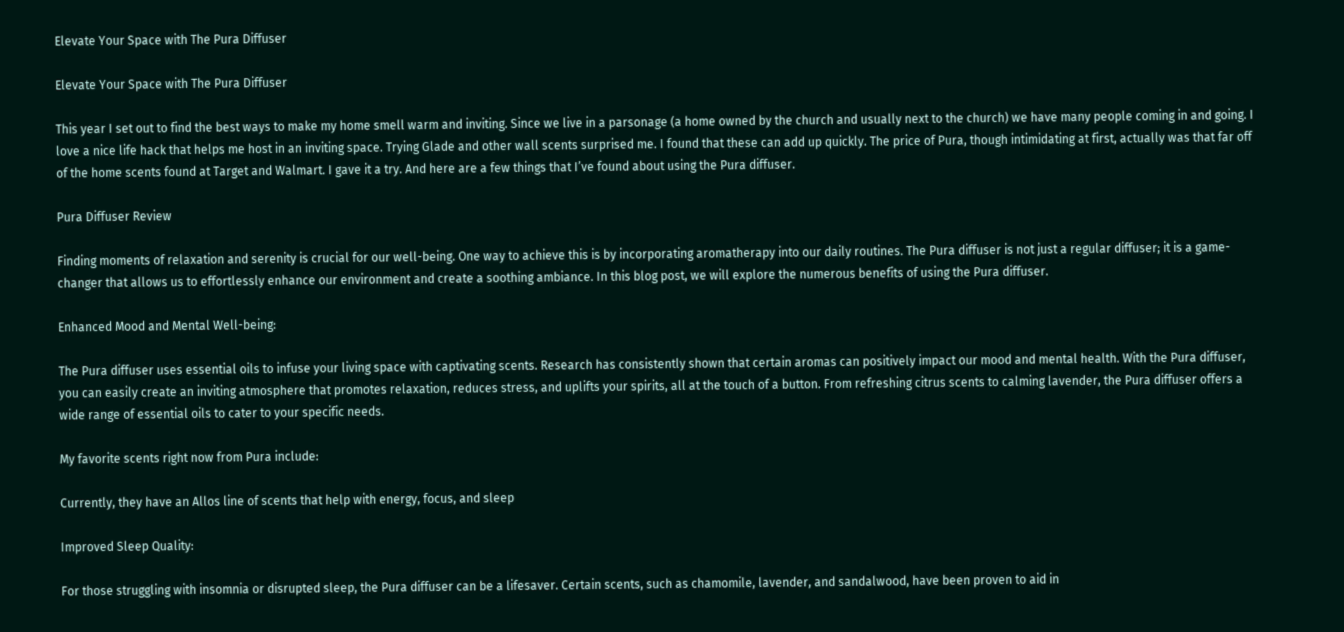Elevate Your Space with The Pura Diffuser

Elevate Your Space with The Pura Diffuser

This year I set out to find the best ways to make my home smell warm and inviting. Since we live in a parsonage (a home owned by the church and usually next to the church) we have many people coming in and going. I love a nice life hack that helps me host in an inviting space. Trying Glade and other wall scents surprised me. I found that these can add up quickly. The price of Pura, though intimidating at first, actually was that far off of the home scents found at Target and Walmart. I gave it a try. And here are a few things that I’ve found about using the Pura diffuser.

Pura Diffuser Review

Finding moments of relaxation and serenity is crucial for our well-being. One way to achieve this is by incorporating aromatherapy into our daily routines. The Pura diffuser is not just a regular diffuser; it is a game-changer that allows us to effortlessly enhance our environment and create a soothing ambiance. In this blog post, we will explore the numerous benefits of using the Pura diffuser.

Enhanced Mood and Mental Well-being:

The Pura diffuser uses essential oils to infuse your living space with captivating scents. Research has consistently shown that certain aromas can positively impact our mood and mental health. With the Pura diffuser, you can easily create an inviting atmosphere that promotes relaxation, reduces stress, and uplifts your spirits, all at the touch of a button. From refreshing citrus scents to calming lavender, the Pura diffuser offers a wide range of essential oils to cater to your specific needs.

My favorite scents right now from Pura include:

Currently, they have an Allos line of scents that help with energy, focus, and sleep

Improved Sleep Quality:

For those struggling with insomnia or disrupted sleep, the Pura diffuser can be a lifesaver. Certain scents, such as chamomile, lavender, and sandalwood, have been proven to aid in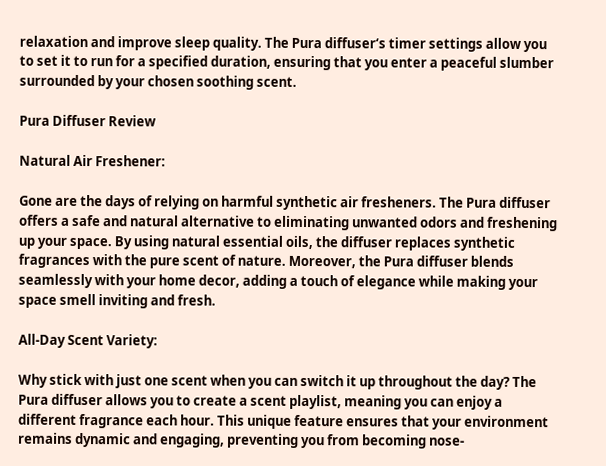relaxation and improve sleep quality. The Pura diffuser‘s timer settings allow you to set it to run for a specified duration, ensuring that you enter a peaceful slumber surrounded by your chosen soothing scent.

Pura Diffuser Review

Natural Air Freshener:

Gone are the days of relying on harmful synthetic air fresheners. The Pura diffuser offers a safe and natural alternative to eliminating unwanted odors and freshening up your space. By using natural essential oils, the diffuser replaces synthetic fragrances with the pure scent of nature. Moreover, the Pura diffuser blends seamlessly with your home decor, adding a touch of elegance while making your space smell inviting and fresh.

All-Day Scent Variety:

Why stick with just one scent when you can switch it up throughout the day? The Pura diffuser allows you to create a scent playlist, meaning you can enjoy a different fragrance each hour. This unique feature ensures that your environment remains dynamic and engaging, preventing you from becoming nose-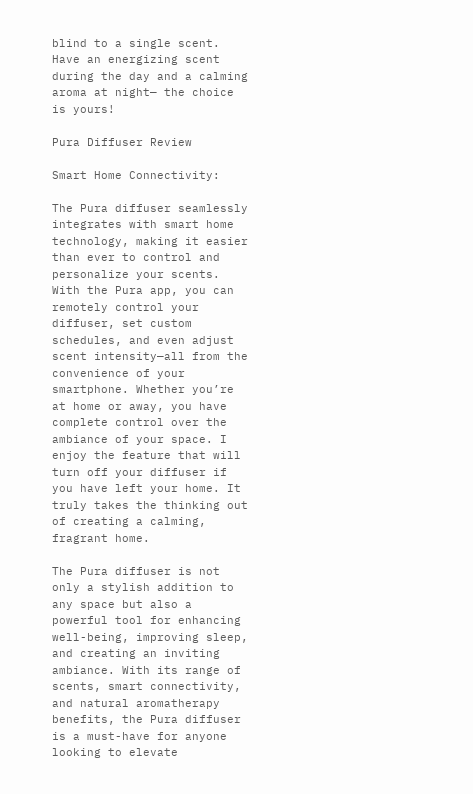blind to a single scent. Have an energizing scent during the day and a calming aroma at night— the choice is yours!

Pura Diffuser Review

Smart Home Connectivity:

The Pura diffuser seamlessly integrates with smart home technology, making it easier than ever to control and personalize your scents. With the Pura app, you can remotely control your diffuser, set custom schedules, and even adjust scent intensity—all from the convenience of your smartphone. Whether you’re at home or away, you have complete control over the ambiance of your space. I enjoy the feature that will turn off your diffuser if you have left your home. It truly takes the thinking out of creating a calming, fragrant home.

The Pura diffuser is not only a stylish addition to any space but also a powerful tool for enhancing well-being, improving sleep, and creating an inviting ambiance. With its range of scents, smart connectivity, and natural aromatherapy benefits, the Pura diffuser is a must-have for anyone looking to elevate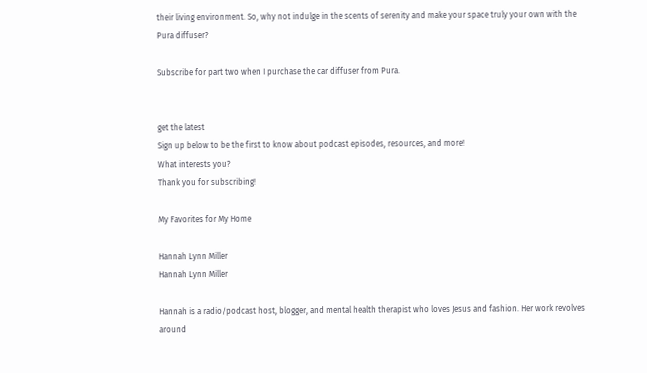their living environment. So, why not indulge in the scents of serenity and make your space truly your own with the Pura diffuser?

Subscribe for part two when I purchase the car diffuser from Pura.


get the latest
Sign up below to be the first to know about podcast episodes, resources, and more!
What interests you?
Thank you for subscribing!

My Favorites for My Home

Hannah Lynn Miller
Hannah Lynn Miller

Hannah is a radio/podcast host, blogger, and mental health therapist who loves Jesus and fashion. Her work revolves around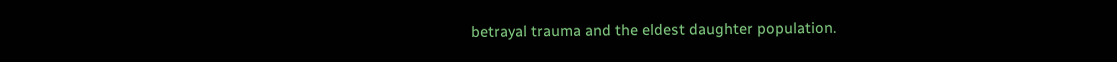betrayal trauma and the eldest daughter population.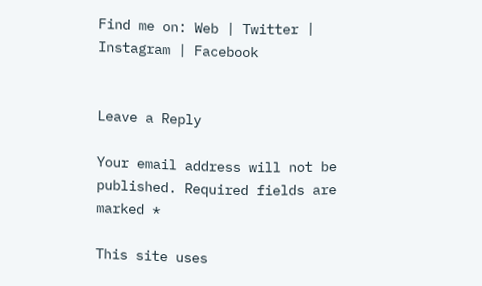Find me on: Web | Twitter | Instagram | Facebook


Leave a Reply

Your email address will not be published. Required fields are marked *

This site uses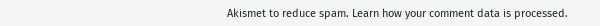Akismet to reduce spam. Learn how your comment data is processed.